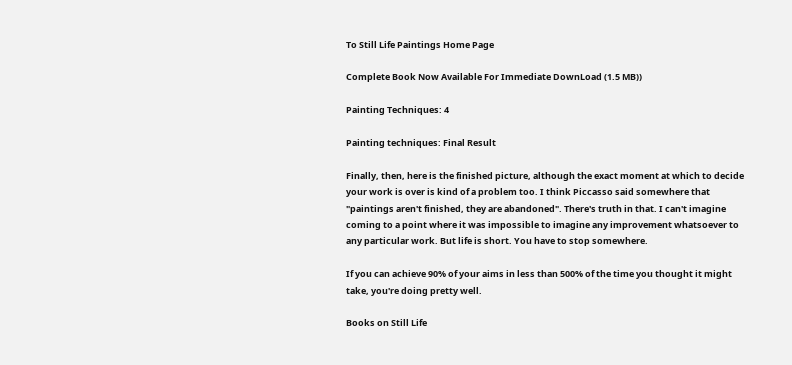To Still Life Paintings Home Page

Complete Book Now Available For Immediate DownLoad (1.5 MB))

Painting Techniques: 4

Painting techniques: Final Result

Finally, then, here is the finished picture, although the exact moment at which to decide your work is over is kind of a problem too. I think Piccasso said somewhere that "paintings aren't finished, they are abandoned". There's truth in that. I can't imagine coming to a point where it was impossible to imagine any improvement whatsoever to any particular work. But life is short. You have to stop somewhere.

If you can achieve 90% of your aims in less than 500% of the time you thought it might take, you're doing pretty well.

Books on Still Life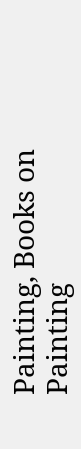Painting, Books on Painting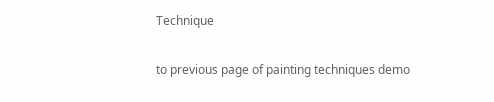Technique

to previous page of painting techniques demo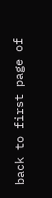back to first page of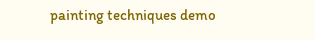painting techniques demo